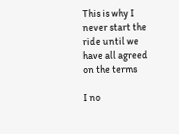This is why I never start the ride until we have all agreed on the terms

I no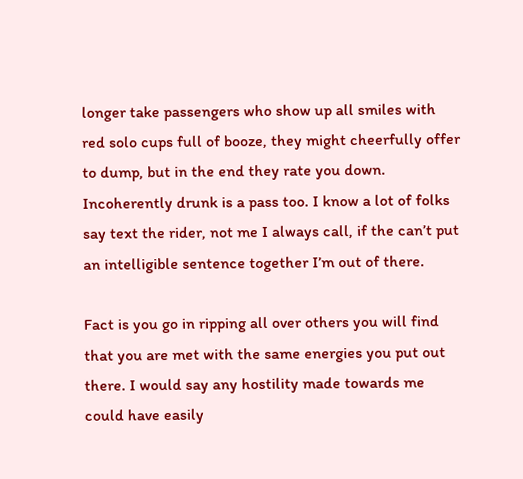longer take passengers who show up all smiles with red solo cups full of booze, they might cheerfully offer to dump, but in the end they rate you down. Incoherently drunk is a pass too. I know a lot of folks say text the rider, not me I always call, if the can’t put an intelligible sentence together I’m out of there.

Fact is you go in ripping all over others you will find that you are met with the same energies you put out there. I would say any hostility made towards me could have easily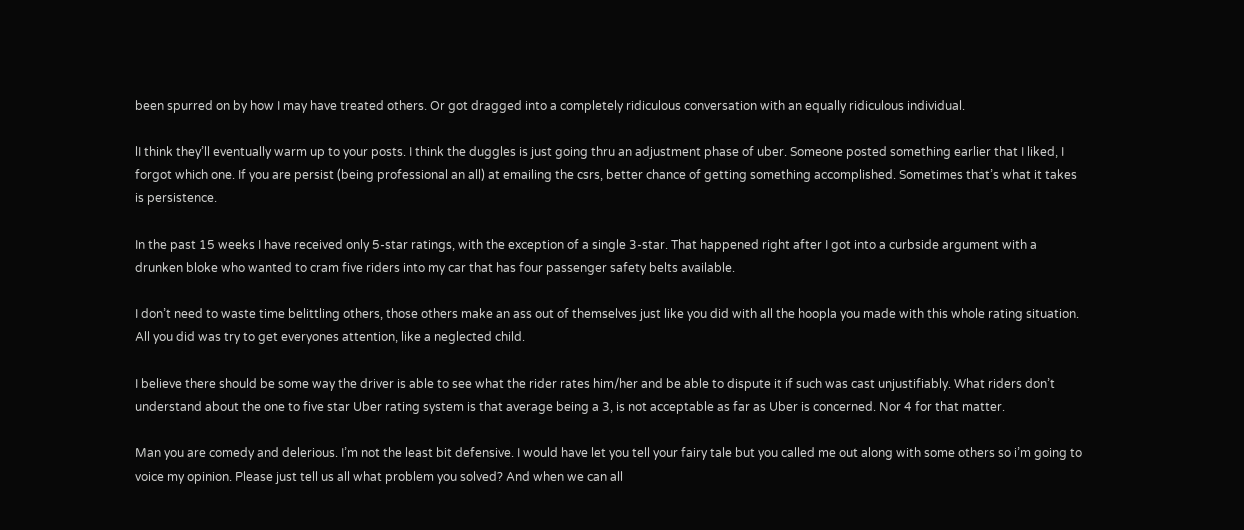been spurred on by how I may have treated others. Or got dragged into a completely ridiculous conversation with an equally ridiculous individual.

lI think they’ll eventually warm up to your posts. I think the duggles is just going thru an adjustment phase of uber. Someone posted something earlier that I liked, I forgot which one. If you are persist (being professional an all) at emailing the csrs, better chance of getting something accomplished. Sometimes that’s what it takes is persistence.

In the past 15 weeks I have received only 5-star ratings, with the exception of a single 3-star. That happened right after I got into a curbside argument with a drunken bloke who wanted to cram five riders into my car that has four passenger safety belts available.

I don’t need to waste time belittling others, those others make an ass out of themselves just like you did with all the hoopla you made with this whole rating situation. All you did was try to get everyones attention, like a neglected child.

I believe there should be some way the driver is able to see what the rider rates him/her and be able to dispute it if such was cast unjustifiably. What riders don’t understand about the one to five star Uber rating system is that average being a 3, is not acceptable as far as Uber is concerned. Nor 4 for that matter.

Man you are comedy and delerious. I’m not the least bit defensive. I would have let you tell your fairy tale but you called me out along with some others so i’m going to voice my opinion. Please just tell us all what problem you solved? And when we can all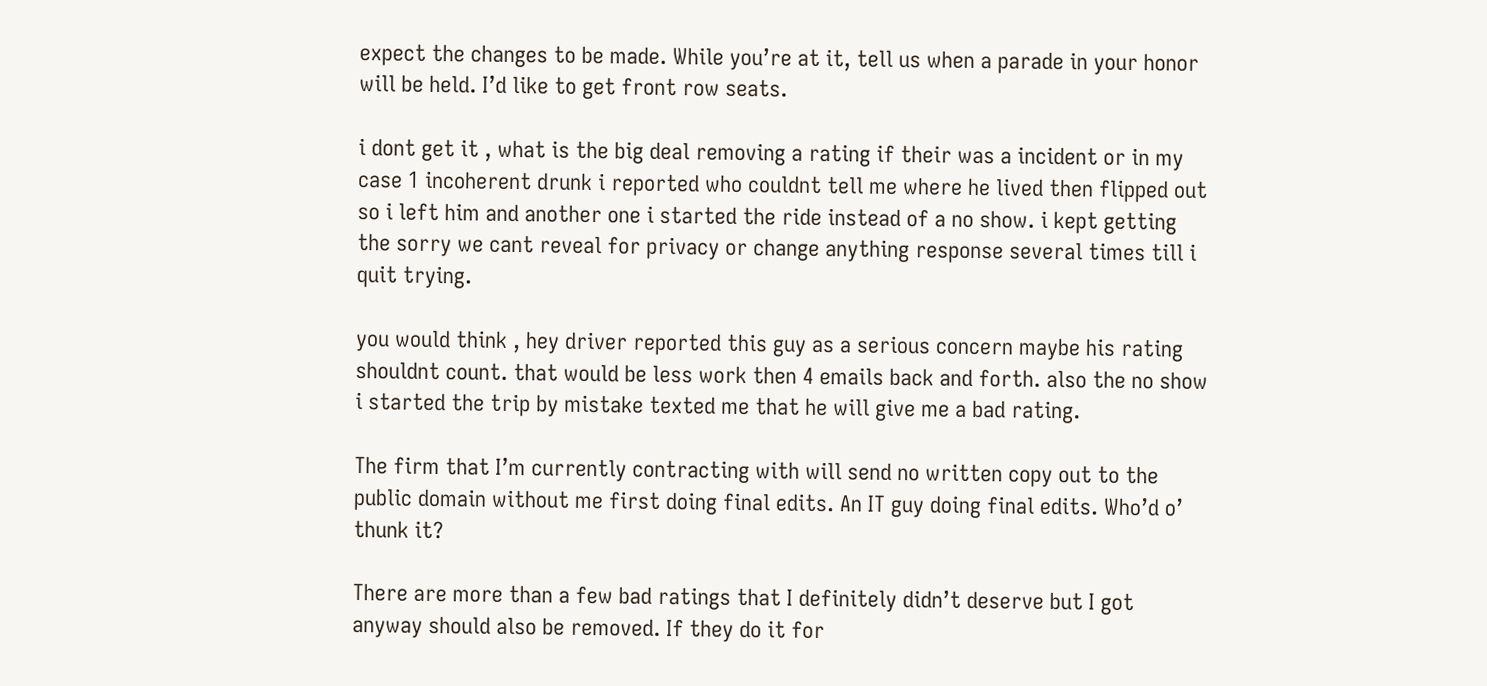expect the changes to be made. While you’re at it, tell us when a parade in your honor will be held. I’d like to get front row seats.

i dont get it , what is the big deal removing a rating if their was a incident or in my case 1 incoherent drunk i reported who couldnt tell me where he lived then flipped out so i left him and another one i started the ride instead of a no show. i kept getting the sorry we cant reveal for privacy or change anything response several times till i quit trying.

you would think , hey driver reported this guy as a serious concern maybe his rating shouldnt count. that would be less work then 4 emails back and forth. also the no show i started the trip by mistake texted me that he will give me a bad rating.

The firm that I’m currently contracting with will send no written copy out to the public domain without me first doing final edits. An IT guy doing final edits. Who’d o’ thunk it?

There are more than a few bad ratings that I definitely didn’t deserve but I got anyway should also be removed. If they do it for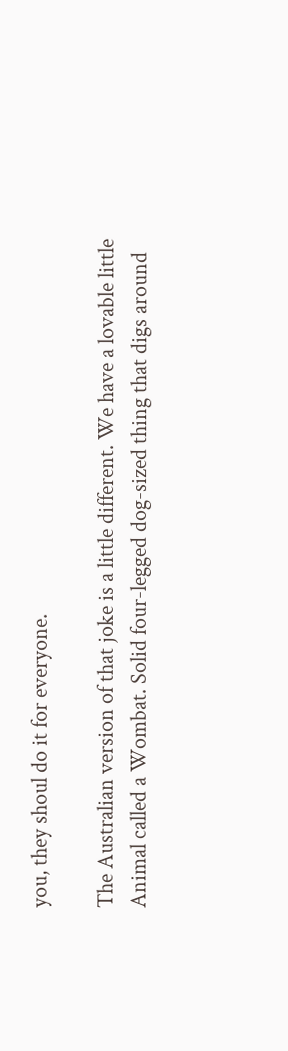you, they shoul do it for everyone.

The Australian version of that joke is a little different. We have a lovable little Animal called a Wombat. Solid four-legged dog-sized thing that digs around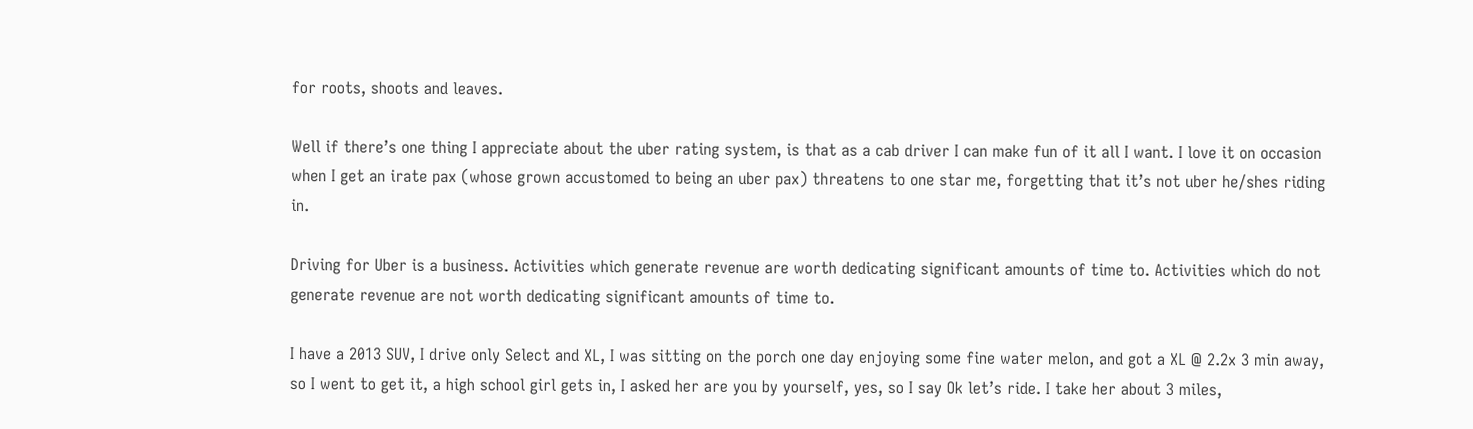for roots, shoots and leaves.

Well if there’s one thing I appreciate about the uber rating system, is that as a cab driver I can make fun of it all I want. I love it on occasion when I get an irate pax (whose grown accustomed to being an uber pax) threatens to one star me, forgetting that it’s not uber he/shes riding in.

Driving for Uber is a business. Activities which generate revenue are worth dedicating significant amounts of time to. Activities which do not generate revenue are not worth dedicating significant amounts of time to.

I have a 2013 SUV, I drive only Select and XL, I was sitting on the porch one day enjoying some fine water melon, and got a XL @ 2.2x 3 min away, so I went to get it, a high school girl gets in, I asked her are you by yourself, yes, so I say Ok let’s ride. I take her about 3 miles,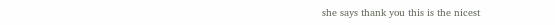she says thank you this is the nicest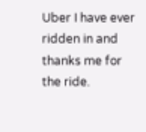Uber I have ever ridden in and thanks me for the ride.